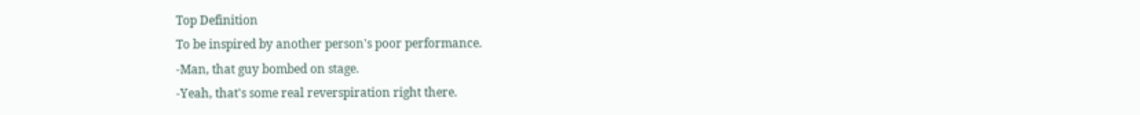Top Definition
To be inspired by another person's poor performance.
-Man, that guy bombed on stage.
-Yeah, that's some real reverspiration right there.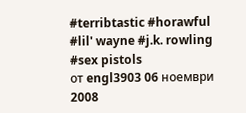#terribtastic #horawful #lil' wayne #j.k. rowling #sex pistols
от engl3903 06 ноември 2008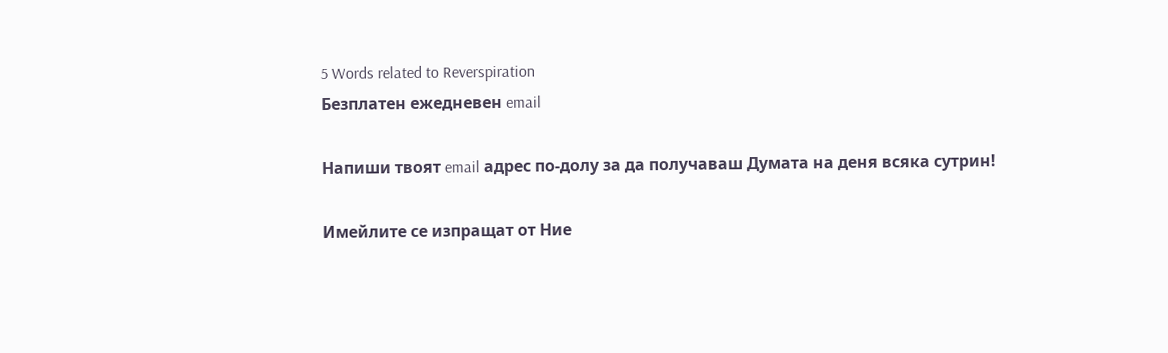5 Words related to Reverspiration
Безплатен ежедневен email

Напиши твоят email адрес по-долу за да получаваш Думата на деня всяка сутрин!

Имейлите се изпращат от Ние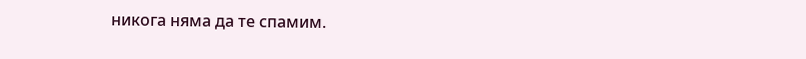никога няма да те спамим.